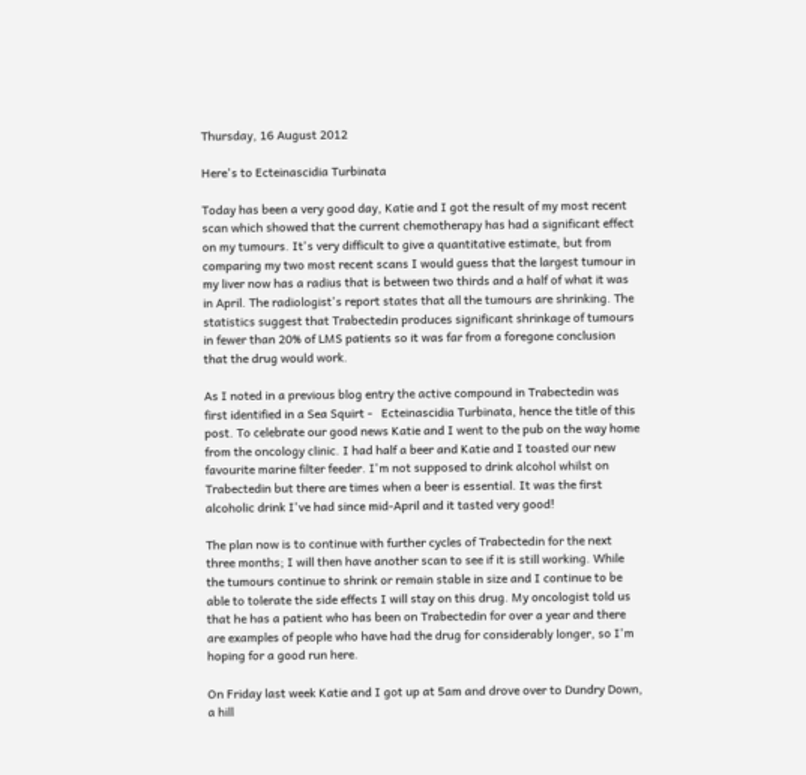Thursday, 16 August 2012

Here's to Ecteinascidia Turbinata

Today has been a very good day, Katie and I got the result of my most recent scan which showed that the current chemotherapy has had a significant effect on my tumours. It's very difficult to give a quantitative estimate, but from comparing my two most recent scans I would guess that the largest tumour in my liver now has a radius that is between two thirds and a half of what it was in April. The radiologist's report states that all the tumours are shrinking. The statistics suggest that Trabectedin produces significant shrinkage of tumours in fewer than 20% of LMS patients so it was far from a foregone conclusion that the drug would work.

As I noted in a previous blog entry the active compound in Trabectedin was first identified in a Sea Squirt -   Ecteinascidia Turbinata, hence the title of this post. To celebrate our good news Katie and I went to the pub on the way home from the oncology clinic. I had half a beer and Katie and I toasted our new favourite marine filter feeder. I'm not supposed to drink alcohol whilst on Trabectedin but there are times when a beer is essential. It was the first alcoholic drink I've had since mid-April and it tasted very good!

The plan now is to continue with further cycles of Trabectedin for the next three months; I will then have another scan to see if it is still working. While the tumours continue to shrink or remain stable in size and I continue to be able to tolerate the side effects I will stay on this drug. My oncologist told us that he has a patient who has been on Trabectedin for over a year and there are examples of people who have had the drug for considerably longer, so I'm hoping for a good run here.

On Friday last week Katie and I got up at 5am and drove over to Dundry Down, a hill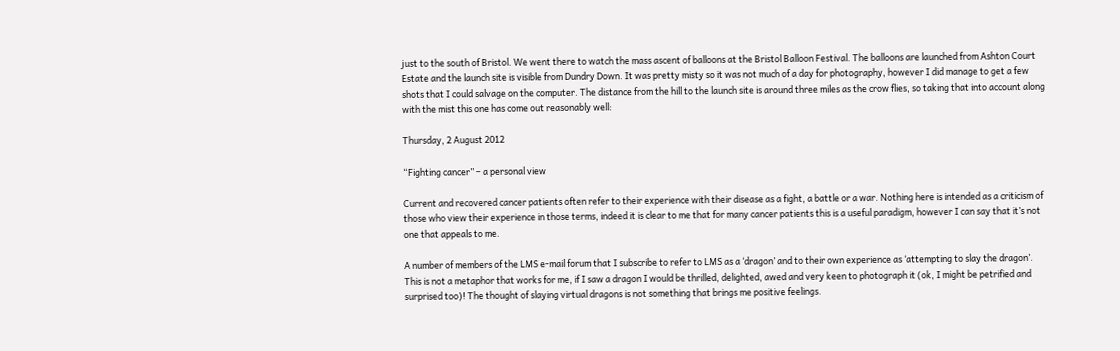just to the south of Bristol. We went there to watch the mass ascent of balloons at the Bristol Balloon Festival. The balloons are launched from Ashton Court Estate and the launch site is visible from Dundry Down. It was pretty misty so it was not much of a day for photography, however I did manage to get a few shots that I could salvage on the computer. The distance from the hill to the launch site is around three miles as the crow flies, so taking that into account along with the mist this one has come out reasonably well:

Thursday, 2 August 2012

“Fighting cancer” – a personal view

Current and recovered cancer patients often refer to their experience with their disease as a fight, a battle or a war. Nothing here is intended as a criticism of those who view their experience in those terms, indeed it is clear to me that for many cancer patients this is a useful paradigm, however I can say that it’s not one that appeals to me.

A number of members of the LMS e-mail forum that I subscribe to refer to LMS as a ‘dragon’ and to their own experience as ‘attempting to slay the dragon’. This is not a metaphor that works for me, if I saw a dragon I would be thrilled, delighted, awed and very keen to photograph it (ok, I might be petrified and surprised too)! The thought of slaying virtual dragons is not something that brings me positive feelings.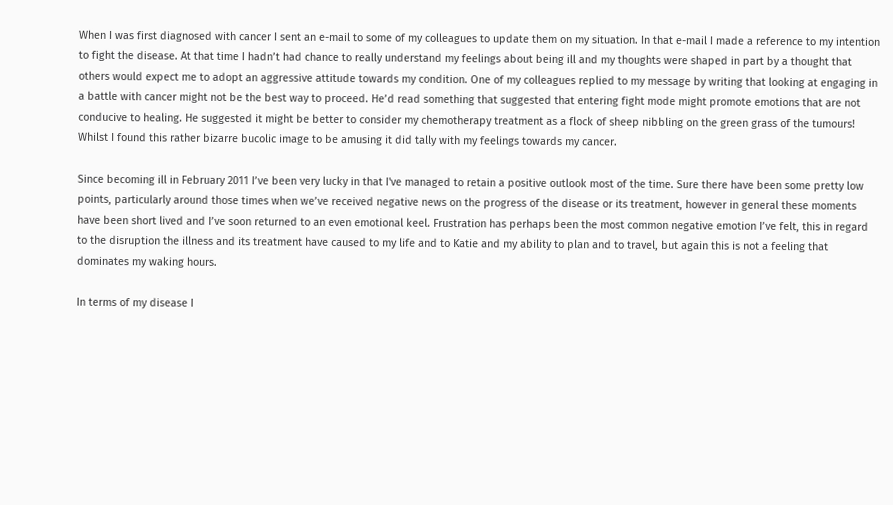When I was first diagnosed with cancer I sent an e-mail to some of my colleagues to update them on my situation. In that e-mail I made a reference to my intention to fight the disease. At that time I hadn’t had chance to really understand my feelings about being ill and my thoughts were shaped in part by a thought that others would expect me to adopt an aggressive attitude towards my condition. One of my colleagues replied to my message by writing that looking at engaging in a battle with cancer might not be the best way to proceed. He’d read something that suggested that entering fight mode might promote emotions that are not conducive to healing. He suggested it might be better to consider my chemotherapy treatment as a flock of sheep nibbling on the green grass of the tumours! Whilst I found this rather bizarre bucolic image to be amusing it did tally with my feelings towards my cancer.

Since becoming ill in February 2011 I’ve been very lucky in that I've managed to retain a positive outlook most of the time. Sure there have been some pretty low points, particularly around those times when we’ve received negative news on the progress of the disease or its treatment, however in general these moments have been short lived and I’ve soon returned to an even emotional keel. Frustration has perhaps been the most common negative emotion I’ve felt, this in regard to the disruption the illness and its treatment have caused to my life and to Katie and my ability to plan and to travel, but again this is not a feeling that dominates my waking hours.

In terms of my disease I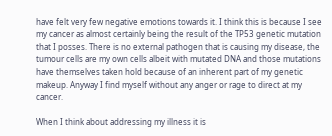have felt very few negative emotions towards it. I think this is because I see my cancer as almost certainly being the result of the TP53 genetic mutation that I posses. There is no external pathogen that is causing my disease, the tumour cells are my own cells albeit with mutated DNA and those mutations have themselves taken hold because of an inherent part of my genetic makeup. Anyway I find myself without any anger or rage to direct at my cancer.

When I think about addressing my illness it is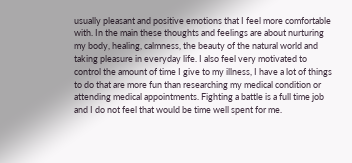usually pleasant and positive emotions that I feel more comfortable with. In the main these thoughts and feelings are about nurturing my body, healing, calmness, the beauty of the natural world and taking pleasure in everyday life. I also feel very motivated to control the amount of time I give to my illness, I have a lot of things to do that are more fun than researching my medical condition or attending medical appointments. Fighting a battle is a full time job and I do not feel that would be time well spent for me.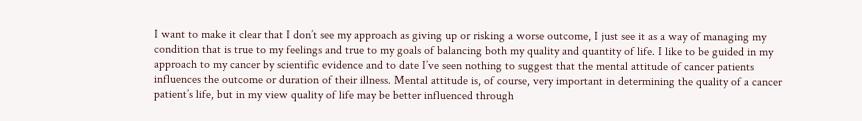I want to make it clear that I don’t see my approach as giving up or risking a worse outcome, I just see it as a way of managing my condition that is true to my feelings and true to my goals of balancing both my quality and quantity of life. I like to be guided in my approach to my cancer by scientific evidence and to date I’ve seen nothing to suggest that the mental attitude of cancer patients influences the outcome or duration of their illness. Mental attitude is, of course, very important in determining the quality of a cancer patient’s life, but in my view quality of life may be better influenced through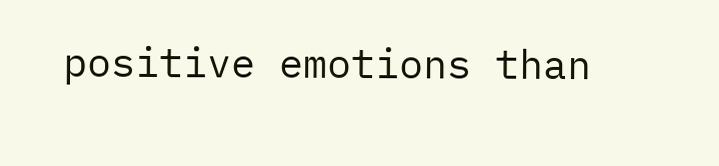positive emotions than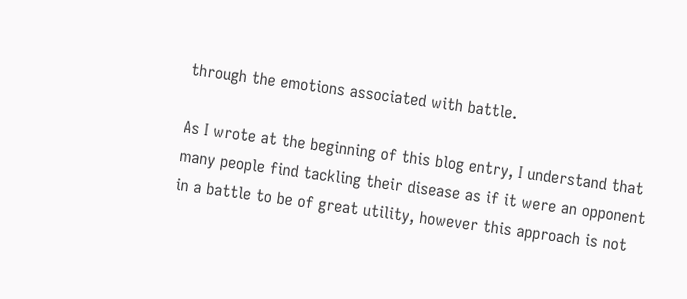through the emotions associated with battle.

As I wrote at the beginning of this blog entry, I understand that many people find tackling their disease as if it were an opponent in a battle to be of great utility, however this approach is not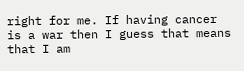right for me. If having cancer is a war then I guess that means that I am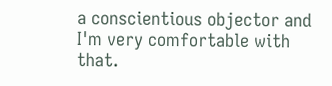a conscientious objector and I'm very comfortable with that.